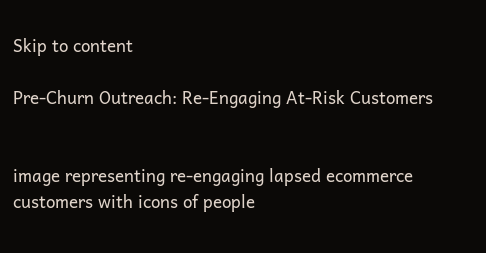Skip to content

Pre-Churn Outreach: Re-Engaging At-Risk Customers


image representing re-engaging lapsed ecommerce customers with icons of people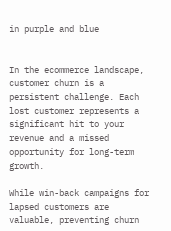in purple and blue


In the ecommerce landscape, customer churn is a persistent challenge. Each lost customer represents a significant hit to your revenue and a missed opportunity for long-term growth.

While win-back campaigns for lapsed customers are valuable, preventing churn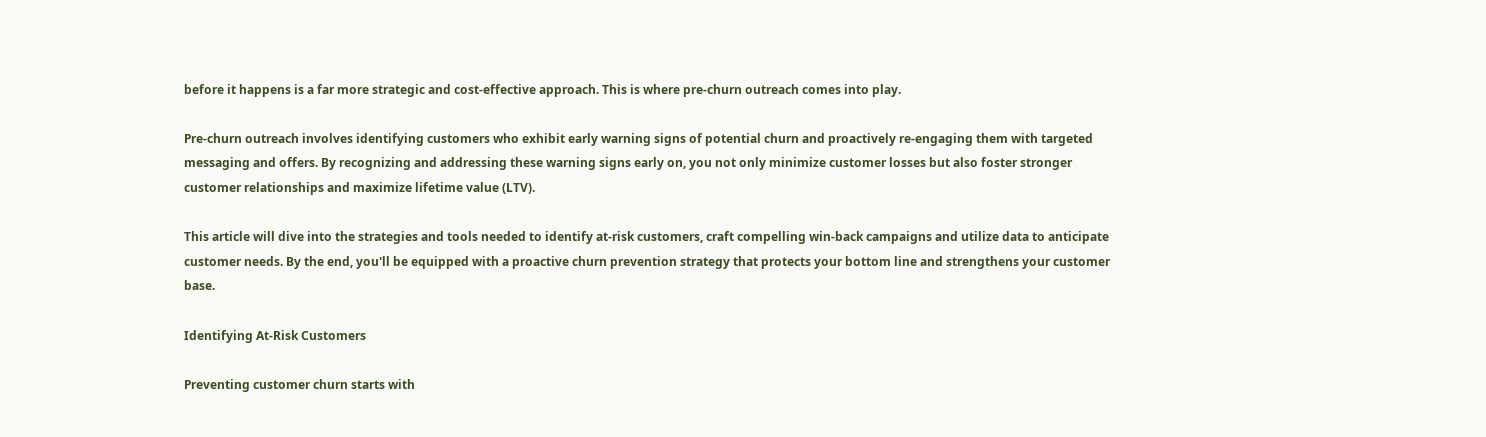before it happens is a far more strategic and cost-effective approach. This is where pre-churn outreach comes into play.

Pre-churn outreach involves identifying customers who exhibit early warning signs of potential churn and proactively re-engaging them with targeted messaging and offers. By recognizing and addressing these warning signs early on, you not only minimize customer losses but also foster stronger customer relationships and maximize lifetime value (LTV).

This article will dive into the strategies and tools needed to identify at-risk customers, craft compelling win-back campaigns and utilize data to anticipate customer needs. By the end, you'll be equipped with a proactive churn prevention strategy that protects your bottom line and strengthens your customer base.

Identifying At-Risk Customers

Preventing customer churn starts with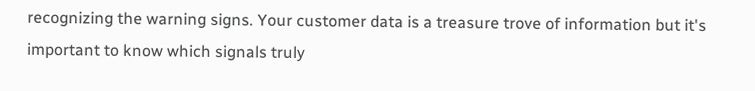recognizing the warning signs. Your customer data is a treasure trove of information but it's important to know which signals truly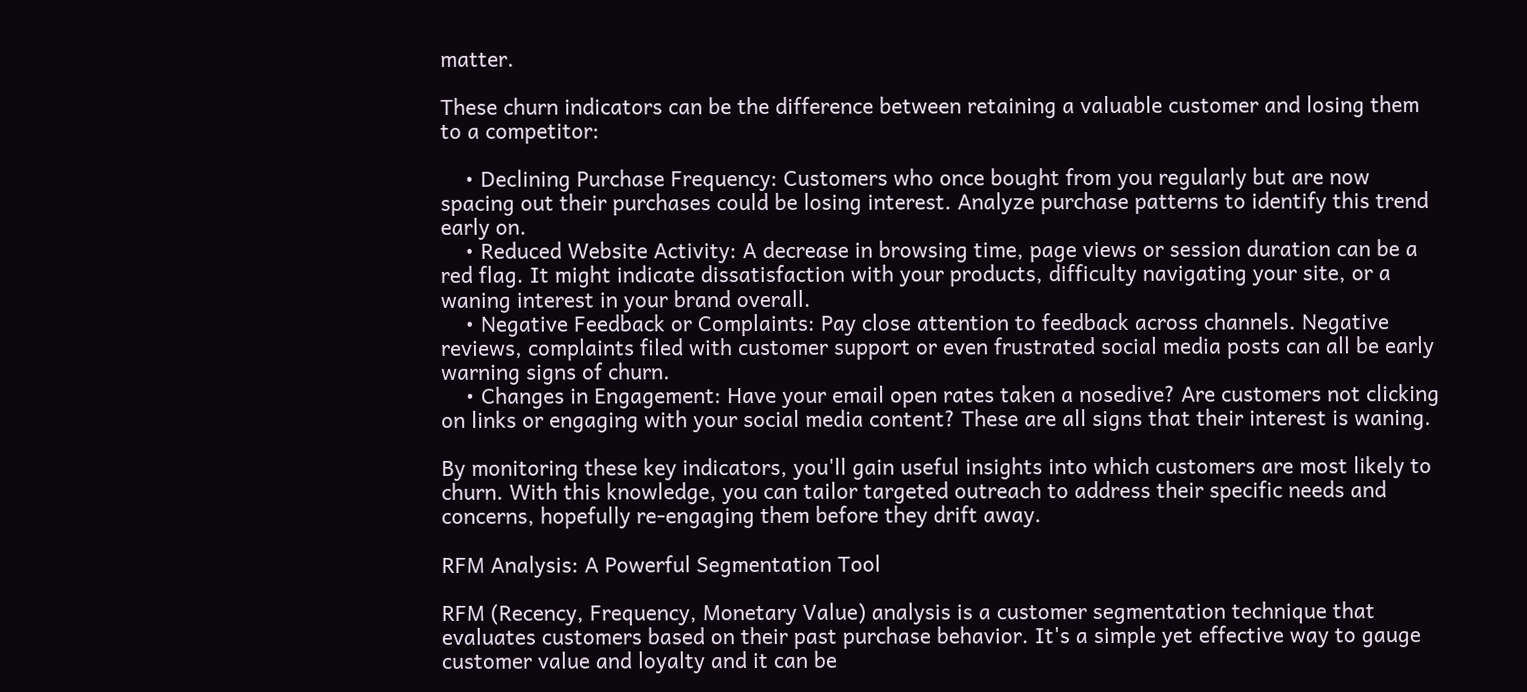matter.

These churn indicators can be the difference between retaining a valuable customer and losing them to a competitor:

    • Declining Purchase Frequency: Customers who once bought from you regularly but are now spacing out their purchases could be losing interest. Analyze purchase patterns to identify this trend early on.
    • Reduced Website Activity: A decrease in browsing time, page views or session duration can be a red flag. It might indicate dissatisfaction with your products, difficulty navigating your site, or a waning interest in your brand overall.
    • Negative Feedback or Complaints: Pay close attention to feedback across channels. Negative reviews, complaints filed with customer support or even frustrated social media posts can all be early warning signs of churn.
    • Changes in Engagement: Have your email open rates taken a nosedive? Are customers not clicking on links or engaging with your social media content? These are all signs that their interest is waning.

By monitoring these key indicators, you'll gain useful insights into which customers are most likely to churn. With this knowledge, you can tailor targeted outreach to address their specific needs and concerns, hopefully re-engaging them before they drift away.

RFM Analysis: A Powerful Segmentation Tool

RFM (Recency, Frequency, Monetary Value) analysis is a customer segmentation technique that evaluates customers based on their past purchase behavior. It's a simple yet effective way to gauge customer value and loyalty and it can be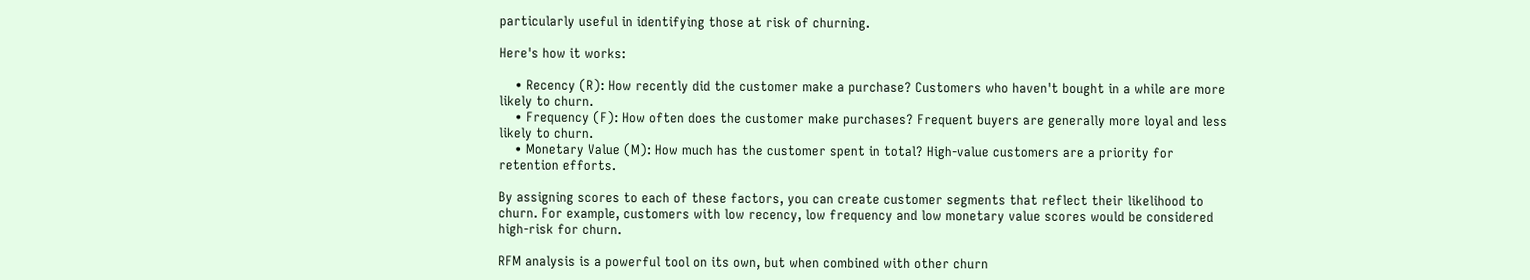particularly useful in identifying those at risk of churning.

Here's how it works:

    • Recency (R): How recently did the customer make a purchase? Customers who haven't bought in a while are more likely to churn.
    • Frequency (F): How often does the customer make purchases? Frequent buyers are generally more loyal and less likely to churn.
    • Monetary Value (M): How much has the customer spent in total? High-value customers are a priority for retention efforts.

By assigning scores to each of these factors, you can create customer segments that reflect their likelihood to churn. For example, customers with low recency, low frequency and low monetary value scores would be considered high-risk for churn.

RFM analysis is a powerful tool on its own, but when combined with other churn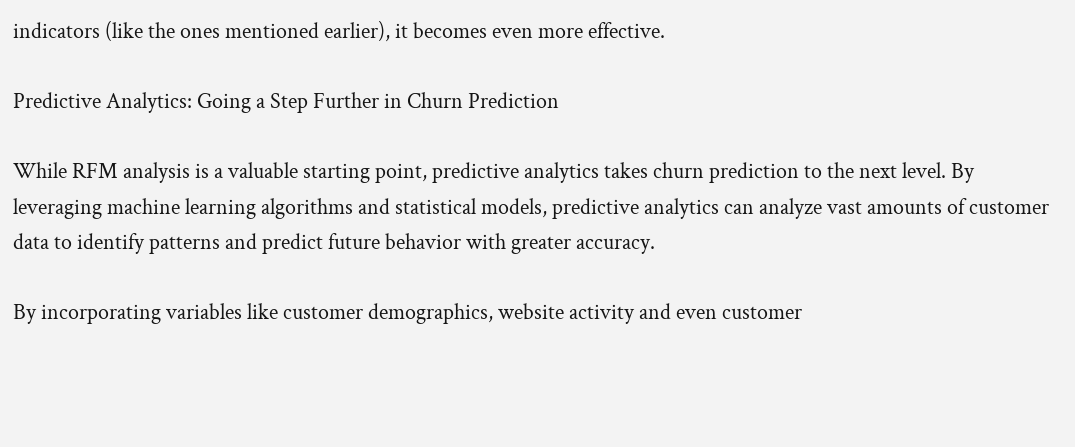indicators (like the ones mentioned earlier), it becomes even more effective.

Predictive Analytics: Going a Step Further in Churn Prediction

While RFM analysis is a valuable starting point, predictive analytics takes churn prediction to the next level. By leveraging machine learning algorithms and statistical models, predictive analytics can analyze vast amounts of customer data to identify patterns and predict future behavior with greater accuracy.

By incorporating variables like customer demographics, website activity and even customer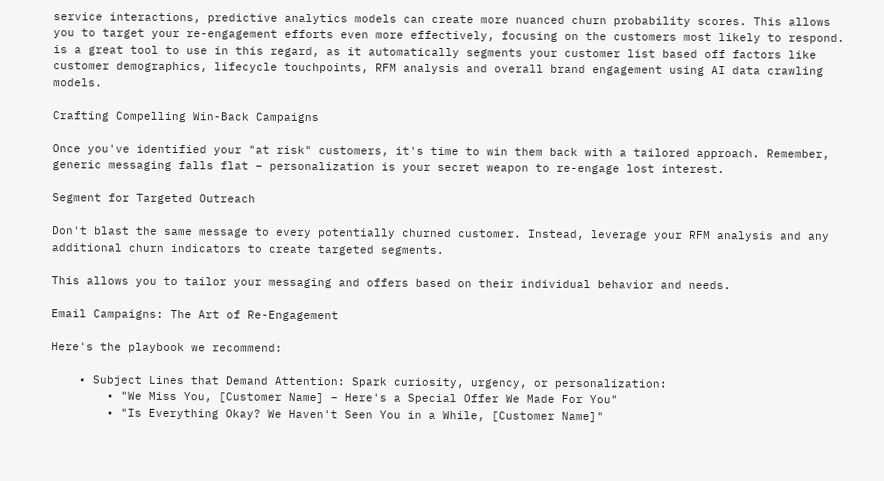service interactions, predictive analytics models can create more nuanced churn probability scores. This allows you to target your re-engagement efforts even more effectively, focusing on the customers most likely to respond. is a great tool to use in this regard, as it automatically segments your customer list based off factors like customer demographics, lifecycle touchpoints, RFM analysis and overall brand engagement using AI data crawling models.

Crafting Compelling Win-Back Campaigns

Once you've identified your "at risk" customers, it's time to win them back with a tailored approach. Remember, generic messaging falls flat – personalization is your secret weapon to re-engage lost interest.

Segment for Targeted Outreach

Don't blast the same message to every potentially churned customer. Instead, leverage your RFM analysis and any additional churn indicators to create targeted segments.

This allows you to tailor your messaging and offers based on their individual behavior and needs.

Email Campaigns: The Art of Re-Engagement

Here's the playbook we recommend:

    • Subject Lines that Demand Attention: Spark curiosity, urgency, or personalization:
        • "We Miss You, [Customer Name] – Here's a Special Offer We Made For You"
        • "Is Everything Okay? We Haven't Seen You in a While, [Customer Name]"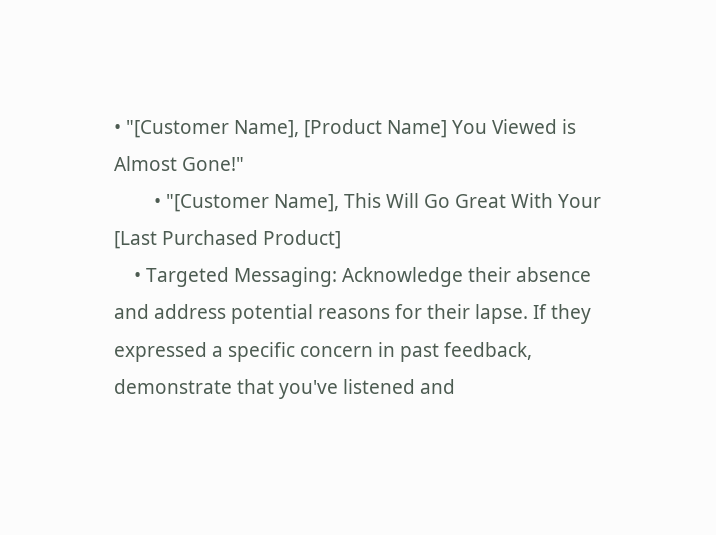• "[Customer Name], [Product Name] You Viewed is Almost Gone!"
        • "[Customer Name], This Will Go Great With Your [Last Purchased Product]
    • Targeted Messaging: Acknowledge their absence and address potential reasons for their lapse. If they expressed a specific concern in past feedback, demonstrate that you've listened and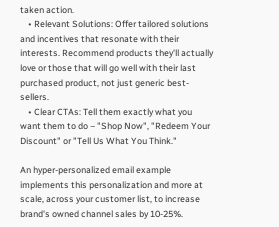taken action.
    • Relevant Solutions: Offer tailored solutions and incentives that resonate with their interests. Recommend products they'll actually love or those that will go well with their last purchased product, not just generic best-sellers.
    • Clear CTAs: Tell them exactly what you want them to do – "Shop Now", "Redeem Your Discount" or "Tell Us What You Think."

An hyper-personalized email example implements this personalization and more at scale, across your customer list, to increase brand's owned channel sales by 10-25%.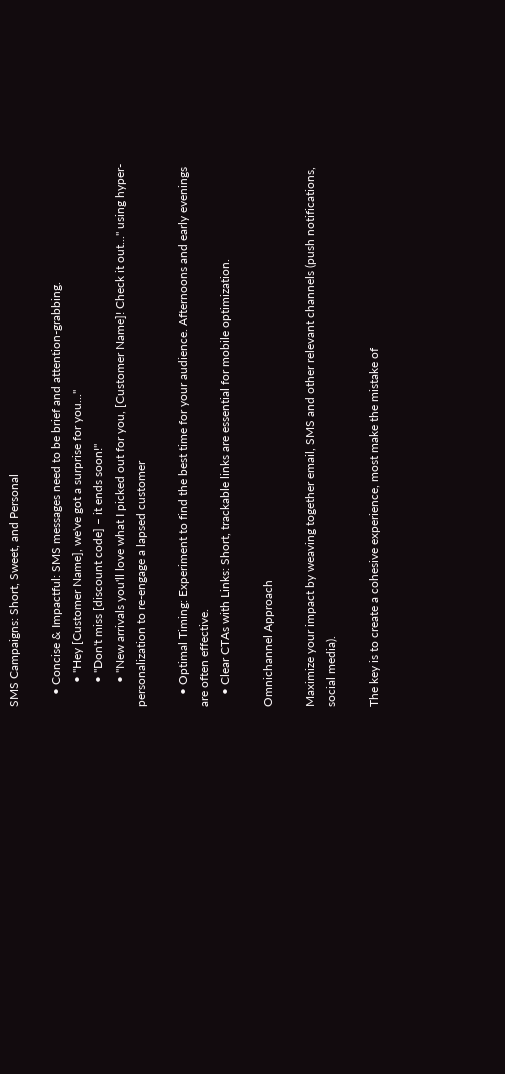SMS Campaigns: Short, Sweet, and Personal

    • Concise & Impactful: SMS messages need to be brief and attention-grabbing.
        • "Hey [Customer Name], we've got a surprise for you..."
        • "Don't miss [discount code] – it ends soon!"
        • "New arrivals you'll love what I picked out for you, [Customer Name]! Check it out..." using hyper-personalization to re-engage a lapsed customer

    • Optimal Timing: Experiment to find the best time for your audience. Afternoons and early evenings are often effective.
    • Clear CTAs with Links: Short, trackable links are essential for mobile optimization.

Omnichannel Approach

Maximize your impact by weaving together email, SMS and other relevant channels (push notifications, social media).

The key is to create a cohesive experience, most make the mistake of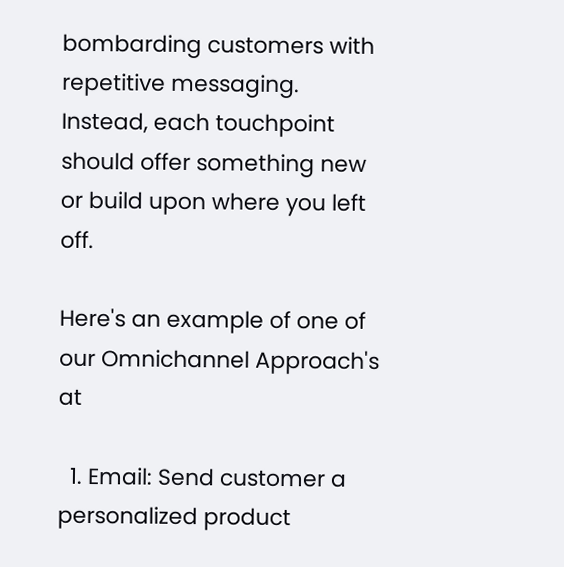bombarding customers with repetitive messaging. Instead, each touchpoint should offer something new or build upon where you left off.

Here's an example of one of our Omnichannel Approach's at

  1. Email: Send customer a personalized product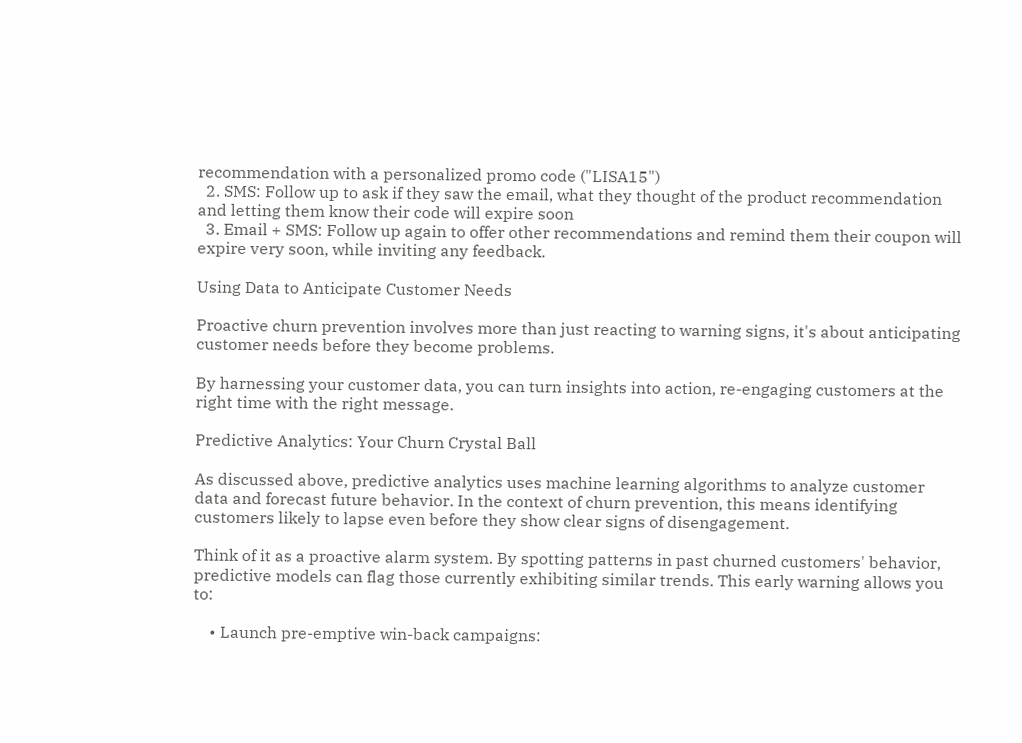recommendation with a personalized promo code ("LISA15")
  2. SMS: Follow up to ask if they saw the email, what they thought of the product recommendation and letting them know their code will expire soon
  3. Email + SMS: Follow up again to offer other recommendations and remind them their coupon will expire very soon, while inviting any feedback.

Using Data to Anticipate Customer Needs

Proactive churn prevention involves more than just reacting to warning signs, it's about anticipating customer needs before they become problems.

By harnessing your customer data, you can turn insights into action, re-engaging customers at the right time with the right message.

Predictive Analytics: Your Churn Crystal Ball

As discussed above, predictive analytics uses machine learning algorithms to analyze customer data and forecast future behavior. In the context of churn prevention, this means identifying customers likely to lapse even before they show clear signs of disengagement.

Think of it as a proactive alarm system. By spotting patterns in past churned customers' behavior, predictive models can flag those currently exhibiting similar trends. This early warning allows you to:

    • Launch pre-emptive win-back campaigns: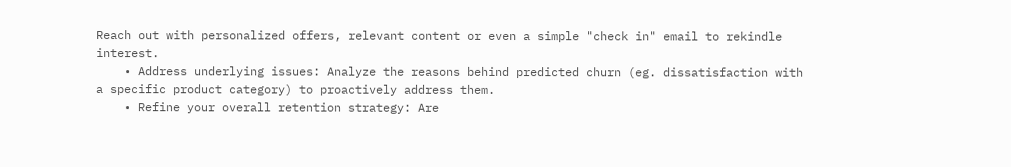Reach out with personalized offers, relevant content or even a simple "check in" email to rekindle interest.
    • Address underlying issues: Analyze the reasons behind predicted churn (eg. dissatisfaction with a specific product category) to proactively address them.
    • Refine your overall retention strategy: Are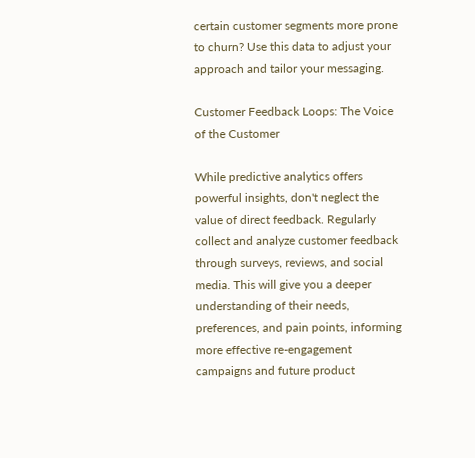certain customer segments more prone to churn? Use this data to adjust your approach and tailor your messaging.

Customer Feedback Loops: The Voice of the Customer

While predictive analytics offers powerful insights, don't neglect the value of direct feedback. Regularly collect and analyze customer feedback through surveys, reviews, and social media. This will give you a deeper understanding of their needs, preferences, and pain points, informing more effective re-engagement campaigns and future product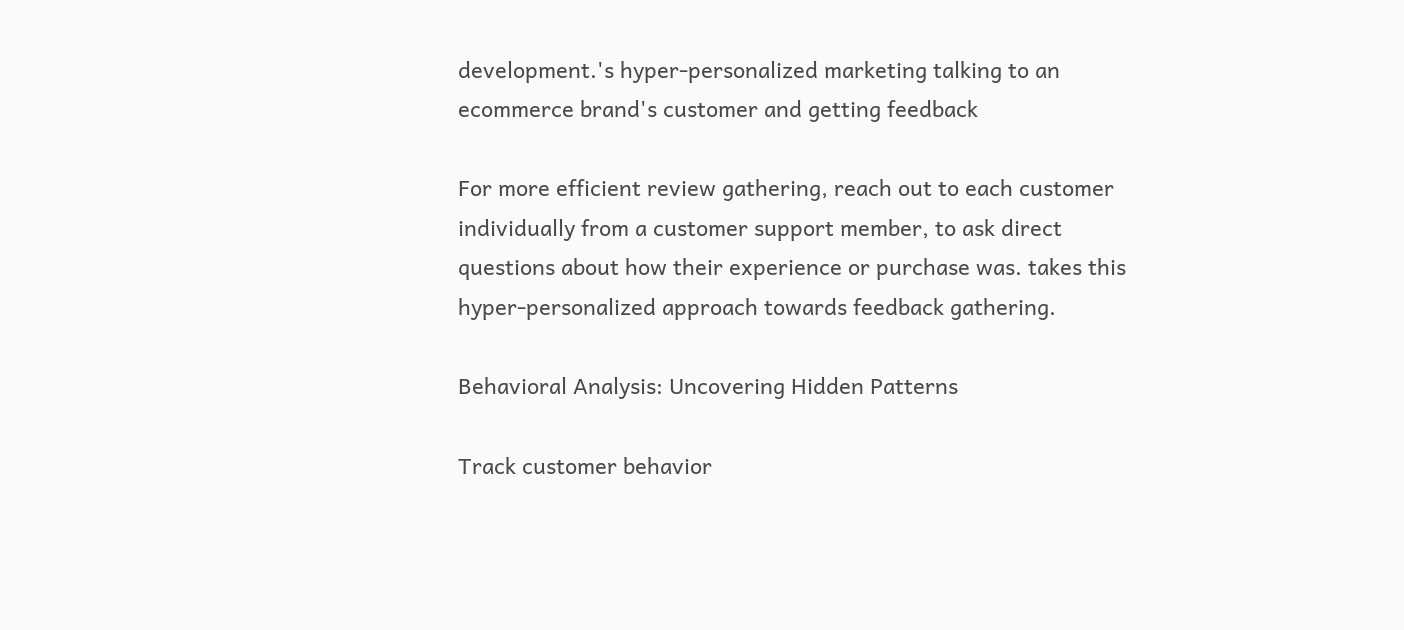development.'s hyper-personalized marketing talking to an ecommerce brand's customer and getting feedback

For more efficient review gathering, reach out to each customer individually from a customer support member, to ask direct questions about how their experience or purchase was. takes this hyper-personalized approach towards feedback gathering.

Behavioral Analysis: Uncovering Hidden Patterns

Track customer behavior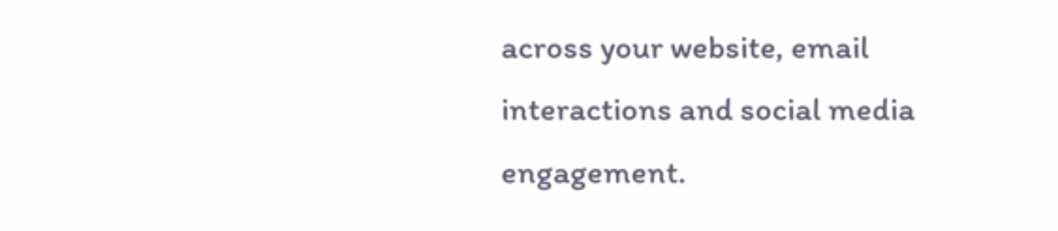across your website, email interactions and social media engagement.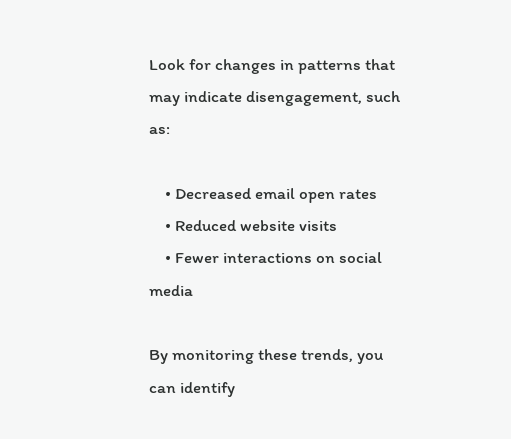Look for changes in patterns that may indicate disengagement, such as:

    • Decreased email open rates
    • Reduced website visits
    • Fewer interactions on social media

By monitoring these trends, you can identify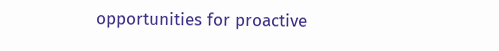opportunities for proactive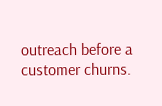outreach before a customer churns.